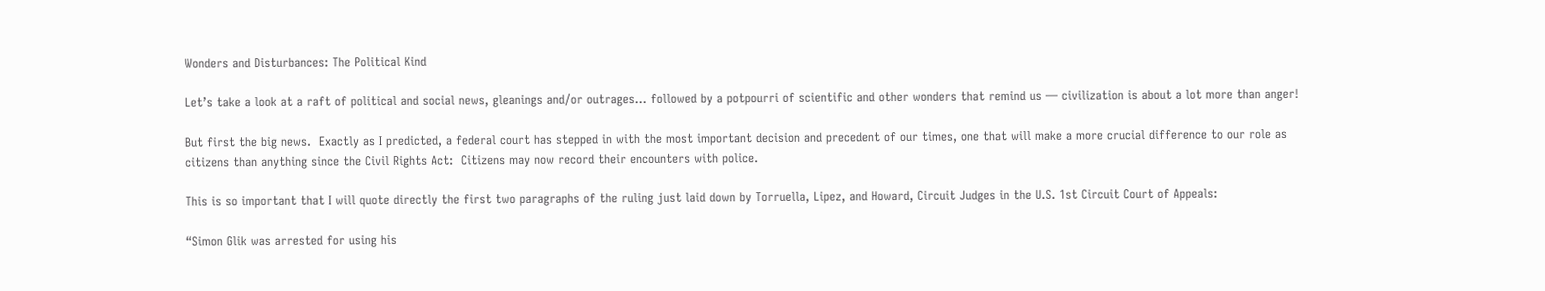Wonders and Disturbances: The Political Kind

Let’s take a look at a raft of political and social news, gleanings and/or outrages… followed by a potpourri of scientific and other wonders that remind us — civilization is about a lot more than anger!

But first the big news.  Exactly as I predicted, a federal court has stepped in with the most important decision and precedent of our times, one that will make a more crucial difference to our role as citizens than anything since the Civil Rights Act:  Citizens may now record their encounters with police.

This is so important that I will quote directly the first two paragraphs of the ruling just laid down by Torruella, Lipez, and Howard, Circuit Judges in the U.S. 1st Circuit Court of Appeals:

“Simon Glik was arrested for using his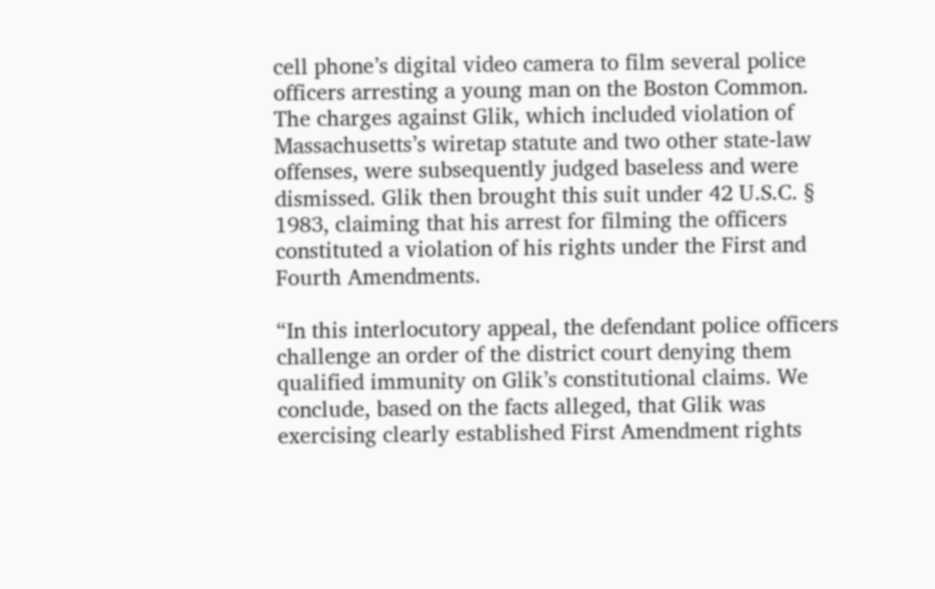cell phone’s digital video camera to film several police officers arresting a young man on the Boston Common. The charges against Glik, which included violation of Massachusetts’s wiretap statute and two other state-law offenses, were subsequently judged baseless and were dismissed. Glik then brought this suit under 42 U.S.C. § 1983, claiming that his arrest for filming the officers constituted a violation of his rights under the First and Fourth Amendments.

“In this interlocutory appeal, the defendant police officers challenge an order of the district court denying them qualified immunity on Glik’s constitutional claims. We conclude, based on the facts alleged, that Glik was exercising clearly established First Amendment rights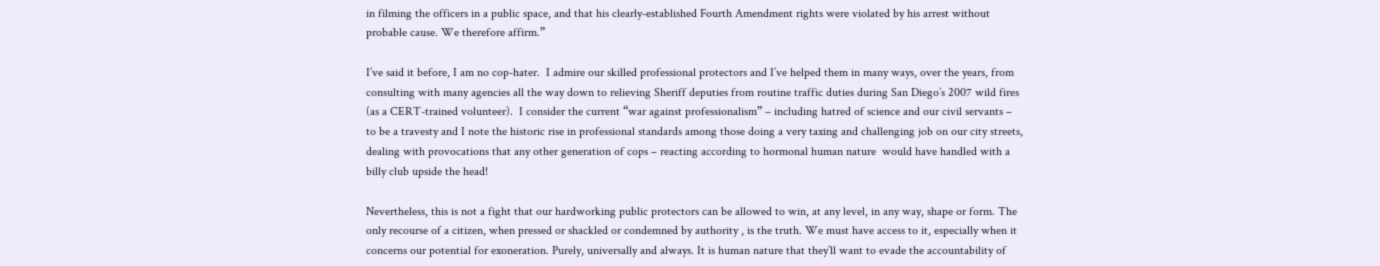in filming the officers in a public space, and that his clearly-established Fourth Amendment rights were violated by his arrest without probable cause. We therefore affirm.”

I’ve said it before, I am no cop-hater.  I admire our skilled professional protectors and I’ve helped them in many ways, over the years, from consulting with many agencies all the way down to relieving Sheriff deputies from routine traffic duties during San Diego’s 2007 wild fires (as a CERT-trained volunteer).  I consider the current “war against professionalism” – including hatred of science and our civil servants – to be a travesty and I note the historic rise in professional standards among those doing a very taxing and challenging job on our city streets, dealing with provocations that any other generation of cops – reacting according to hormonal human nature  would have handled with a billy club upside the head!

Nevertheless, this is not a fight that our hardworking public protectors can be allowed to win, at any level, in any way, shape or form. The only recourse of a citizen, when pressed or shackled or condemned by authority , is the truth. We must have access to it, especially when it concerns our potential for exoneration. Purely, universally and always. It is human nature that they’ll want to evade the accountability of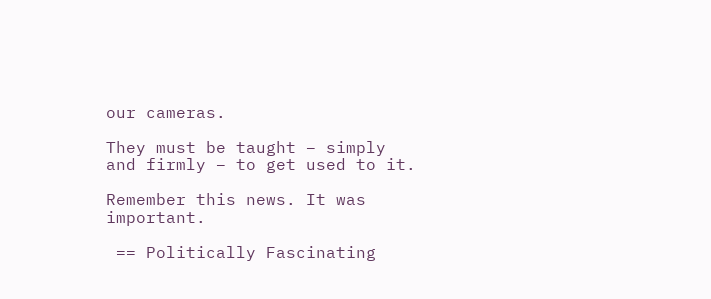our cameras.

They must be taught – simply and firmly – to get used to it.

Remember this news. It was important.

 == Politically Fascinating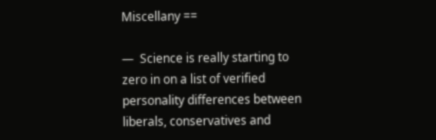Miscellany ==

—  Science is really starting to zero in on a list of verified personality differences between liberals, conservatives and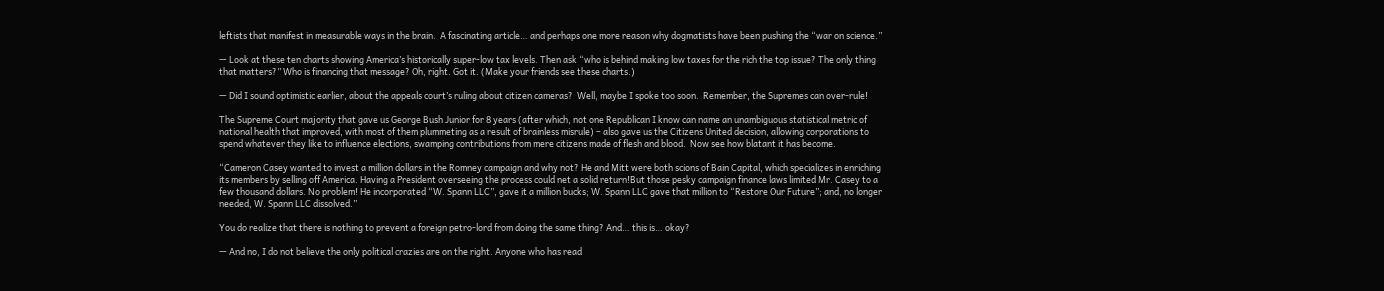leftists that manifest in measurable ways in the brain.  A fascinating article… and perhaps one more reason why dogmatists have been pushing the “war on science.”

— Look at these ten charts showing America’s historically super-low tax levels. Then ask “who is behind making low taxes for the rich the top issue? The only thing that matters?” Who is financing that message? Oh, right. Got it. (Make your friends see these charts.)

— Did I sound optimistic earlier, about the appeals court’s ruling about citizen cameras?  Well, maybe I spoke too soon.  Remember, the Supremes can over-rule!

The Supreme Court majority that gave us George Bush Junior for 8 years (after which, not one Republican I know can name an unambiguous statistical metric of national health that improved, with most of them plummeting as a result of brainless misrule) – also gave us the Citizens United decision, allowing corporations to spend whatever they like to influence elections, swamping contributions from mere citizens made of flesh and blood.  Now see how blatant it has become.

“Cameron Casey wanted to invest a million dollars in the Romney campaign and why not? He and Mitt were both scions of Bain Capital, which specializes in enriching its members by selling off America. Having a President overseeing the process could net a solid return!But those pesky campaign finance laws limited Mr. Casey to a few thousand dollars. No problem! He incorporated “W. Spann LLC”, gave it a million bucks; W. Spann LLC gave that million to “Restore Our Future”; and, no longer needed, W. Spann LLC dissolved.”

You do realize that there is nothing to prevent a foreign petro-lord from doing the same thing? And… this is… okay?

— And no, I do not believe the only political crazies are on the right. Anyone who has read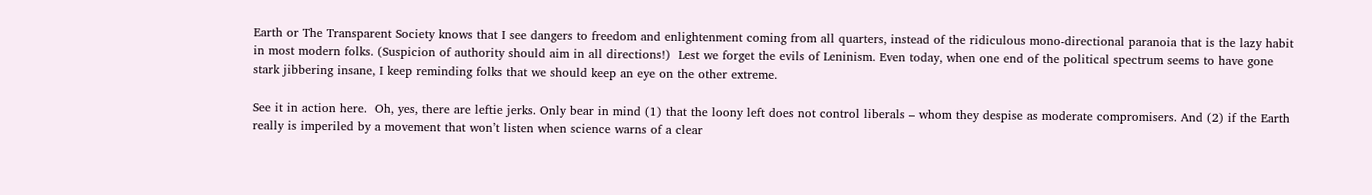Earth or The Transparent Society knows that I see dangers to freedom and enlightenment coming from all quarters, instead of the ridiculous mono-directional paranoia that is the lazy habit in most modern folks. (Suspicion of authority should aim in all directions!)  Lest we forget the evils of Leninism. Even today, when one end of the political spectrum seems to have gone stark jibbering insane, I keep reminding folks that we should keep an eye on the other extreme.

See it in action here.  Oh, yes, there are leftie jerks. Only bear in mind (1) that the loony left does not control liberals – whom they despise as moderate compromisers. And (2) if the Earth really is imperiled by a movement that won’t listen when science warns of a clear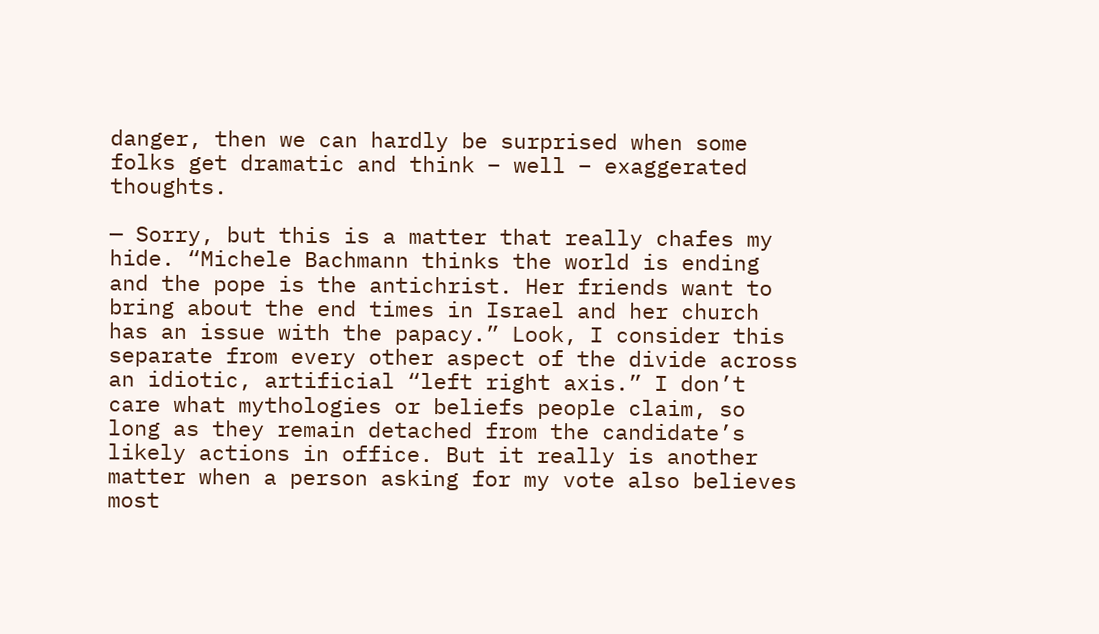danger, then we can hardly be surprised when some folks get dramatic and think – well – exaggerated thoughts.

— Sorry, but this is a matter that really chafes my hide. “Michele Bachmann thinks the world is ending and the pope is the antichrist. Her friends want to bring about the end times in Israel and her church has an issue with the papacy.” Look, I consider this separate from every other aspect of the divide across an idiotic, artificial “left right axis.” I don’t care what mythologies or beliefs people claim, so long as they remain detached from the candidate’s likely actions in office. But it really is another matter when a person asking for my vote also believes most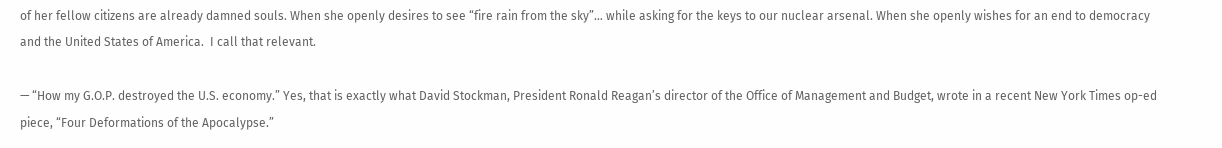of her fellow citizens are already damned souls. When she openly desires to see “fire rain from the sky”… while asking for the keys to our nuclear arsenal. When she openly wishes for an end to democracy and the United States of America.  I call that relevant.

— “How my G.O.P. destroyed the U.S. economy.” Yes, that is exactly what David Stockman, President Ronald Reagan’s director of the Office of Management and Budget, wrote in a recent New York Times op-ed piece, “Four Deformations of the Apocalypse.”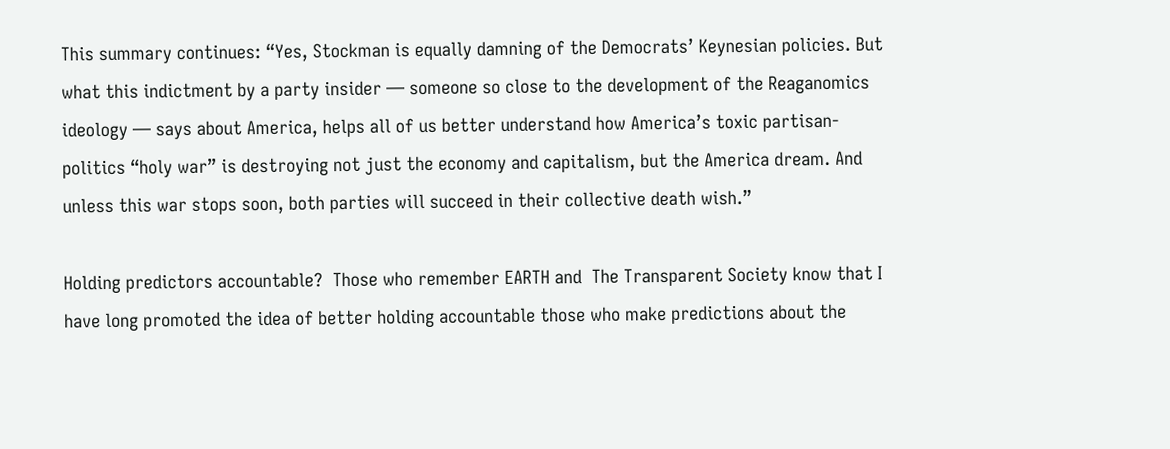This summary continues: “Yes, Stockman is equally damning of the Democrats’ Keynesian policies. But what this indictment by a party insider — someone so close to the development of the Reaganomics ideology — says about America, helps all of us better understand how America’s toxic partisan-politics “holy war” is destroying not just the economy and capitalism, but the America dream. And unless this war stops soon, both parties will succeed in their collective death wish.”

Holding predictors accountable?  Those who remember EARTH and  The Transparent Society know that I have long promoted the idea of better holding accountable those who make predictions about the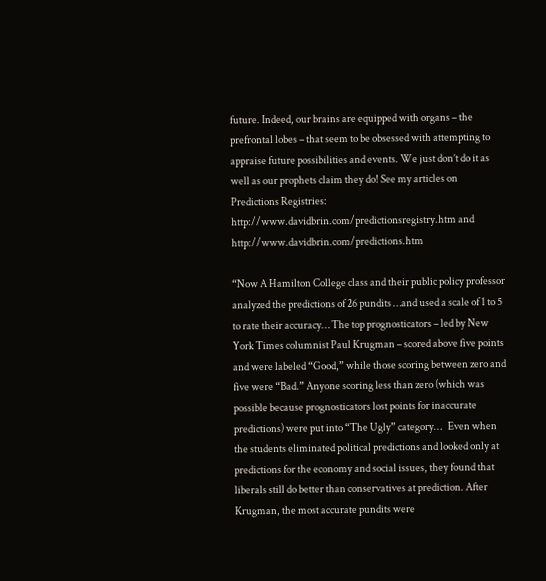future. Indeed, our brains are equipped with organs – the prefrontal lobes – that seem to be obsessed with attempting to appraise future possibilities and events. We just don’t do it as well as our prophets claim they do! See my articles on Predictions Registries:  http://www.davidbrin.com/predictionsregistry.htm and http://www.davidbrin.com/predictions.htm

“Now A Hamilton College class and their public policy professor analyzed the predictions of 26 pundits …and used a scale of 1 to 5 to rate their accuracy… The top prognosticators – led by New York Times columnist Paul Krugman – scored above five points and were labeled “Good,” while those scoring between zero and five were “Bad.” Anyone scoring less than zero (which was possible because prognosticators lost points for inaccurate predictions) were put into “The Ugly” category…   Even when the students eliminated political predictions and looked only at predictions for the economy and social issues, they found that liberals still do better than conservatives at prediction. After Krugman, the most accurate pundits were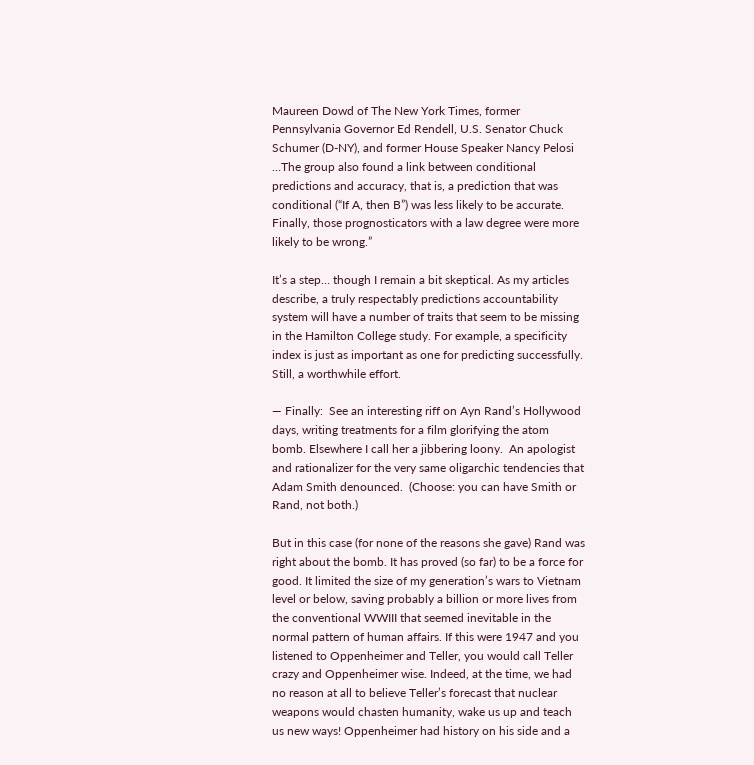Maureen Dowd of The New York Times, former Pennsylvania Governor Ed Rendell, U.S. Senator Chuck Schumer (D-NY), and former House Speaker Nancy Pelosi  …The group also found a link between conditional predictions and accuracy, that is, a prediction that was conditional (“If A, then B”) was less likely to be accurate. Finally, those prognosticators with a law degree were more likely to be wrong.”

It’s a step… though I remain a bit skeptical. As my articles describe, a truly respectably predictions accountability system will have a number of traits that seem to be missing in the Hamilton College study. For example, a specificity index is just as important as one for predicting successfully.  Still, a worthwhile effort.

— Finally:  See an interesting riff on Ayn Rand’s Hollywood days, writing treatments for a film glorifying the atom bomb. Elsewhere I call her a jibbering loony.  An apologist and rationalizer for the very same oligarchic tendencies that Adam Smith denounced.  (Choose: you can have Smith or Rand, not both.)

But in this case (for none of the reasons she gave) Rand was right about the bomb. It has proved (so far) to be a force for good. It limited the size of my generation’s wars to Vietnam level or below, saving probably a billion or more lives from the conventional WWIII that seemed inevitable in the normal pattern of human affairs. If this were 1947 and you listened to Oppenheimer and Teller, you would call Teller crazy and Oppenheimer wise. Indeed, at the time, we had no reason at all to believe Teller’s forecast that nuclear weapons would chasten humanity, wake us up and teach us new ways! Oppenheimer had history on his side and a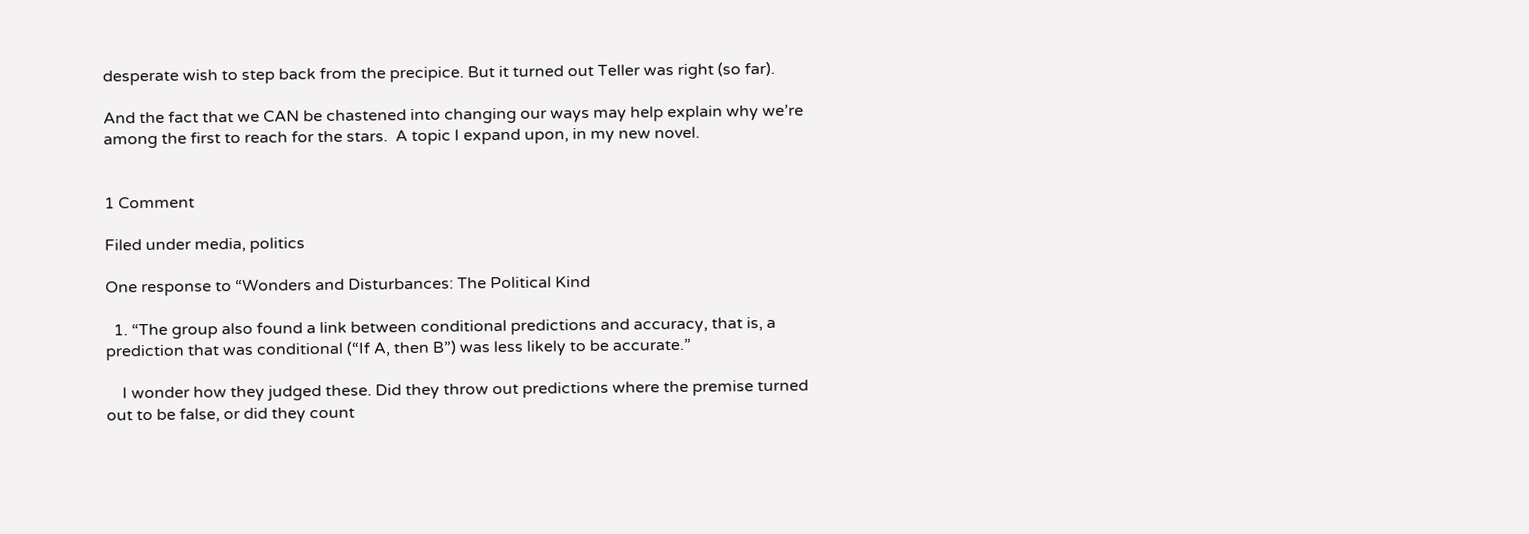desperate wish to step back from the precipice. But it turned out Teller was right (so far).

And the fact that we CAN be chastened into changing our ways may help explain why we’re among the first to reach for the stars.  A topic I expand upon, in my new novel.


1 Comment

Filed under media, politics

One response to “Wonders and Disturbances: The Political Kind

  1. “The group also found a link between conditional predictions and accuracy, that is, a prediction that was conditional (“If A, then B”) was less likely to be accurate.”

    I wonder how they judged these. Did they throw out predictions where the premise turned out to be false, or did they count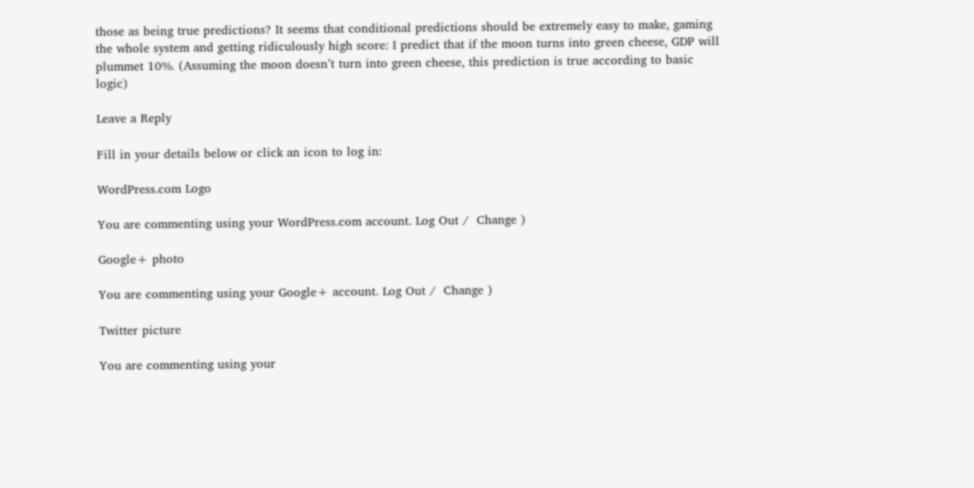those as being true predictions? It seems that conditional predictions should be extremely easy to make, gaming the whole system and getting ridiculously high score: I predict that if the moon turns into green cheese, GDP will plummet 10%. (Assuming the moon doesn’t turn into green cheese, this prediction is true according to basic logic)

Leave a Reply

Fill in your details below or click an icon to log in:

WordPress.com Logo

You are commenting using your WordPress.com account. Log Out /  Change )

Google+ photo

You are commenting using your Google+ account. Log Out /  Change )

Twitter picture

You are commenting using your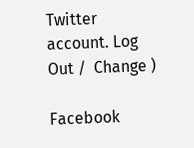Twitter account. Log Out /  Change )

Facebook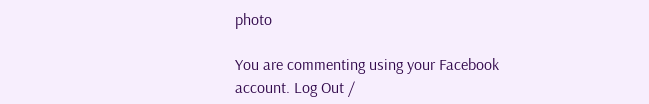photo

You are commenting using your Facebook account. Log Out /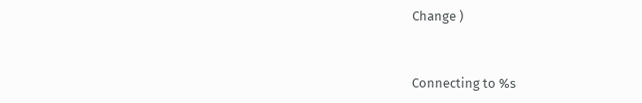Change )


Connecting to %s